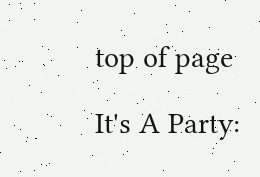top of page

It's A Party: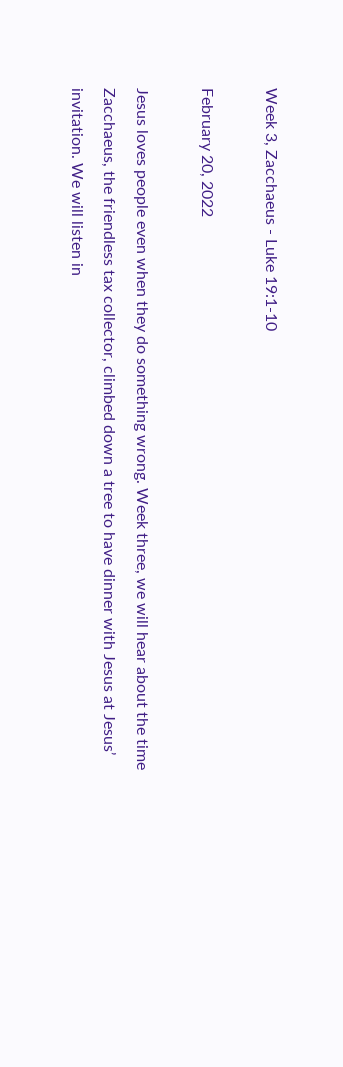Week 3, Zacchaeus - Luke 19:1-10

February 20, 2022

Jesus loves people even when they do something wrong. Week three, we will hear about the time Zacchaeus, the friendless tax collector, climbed down a tree to have dinner with Jesus at Jesus’ invitation. We will listen in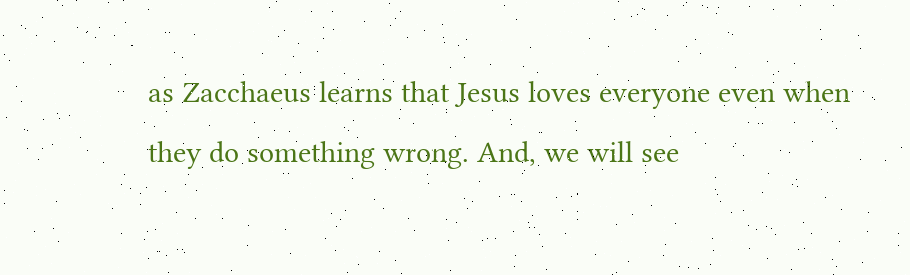as Zacchaeus learns that Jesus loves everyone even when they do something wrong. And, we will see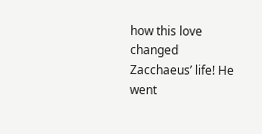how this love changed Zacchaeus’ life! He went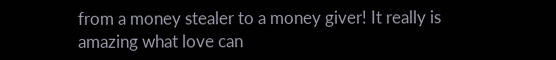from a money stealer to a money giver! It really is amazing what love can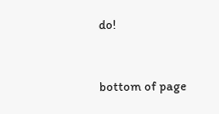do!



bottom of page